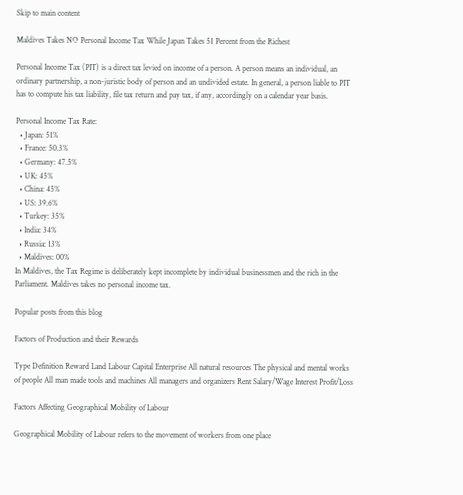Skip to main content

Maldives Takes NO Personal Income Tax While Japan Takes 51 Percent from the Richest

Personal Income Tax (PIT) is a direct tax levied on income of a person. A person means an individual, an ordinary partnership, a non-juristic body of person and an undivided estate. In general, a person liable to PIT has to compute his tax liability, file tax return and pay tax, if any, accordingly on a calendar year basis.

Personal Income Tax Rate:
  • Japan: 51%
  • France: 50.3%
  • Germany: 47.5%
  • UK: 45%
  • China: 45%
  • US: 39.6%
  • Turkey: 35%
  • India: 34%
  • Russia: 13%
  • Maldives: 00%
In Maldives, the Tax Regime is deliberately kept incomplete by individual businessmen and the rich in the Parliament. Maldives takes no personal income tax.

Popular posts from this blog

Factors of Production and their Rewards

Type Definition Reward Land Labour Capital Enterprise All natural resources The physical and mental works of people All man made tools and machines All managers and organizers Rent Salary/Wage Interest Profit/Loss

Factors Affecting Geographical Mobility of Labour

Geographical Mobility of Labour refers to the movement of workers from one place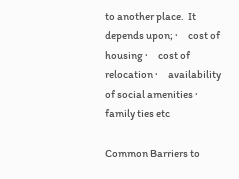to another place.  It depends upon; ·     cost of housing ·     cost of relocation ·     availability of social amenities ·     family ties etc

Common Barriers to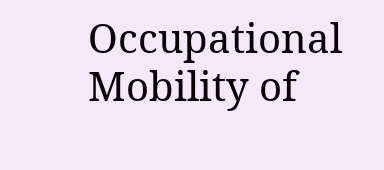Occupational Mobility of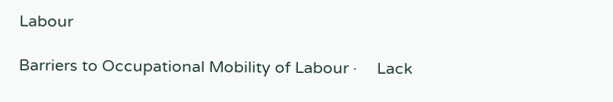Labour

Barriers to Occupational Mobility of Labour ·     Lack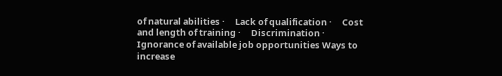of natural abilities ·     Lack of qualification ·     Cost and length of training ·     Discrimination ·     Ignorance of available job opportunities Ways to increase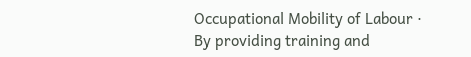Occupational Mobility of Labour ·     By providing training and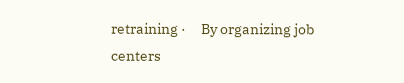retraining ·     By organizing job centers